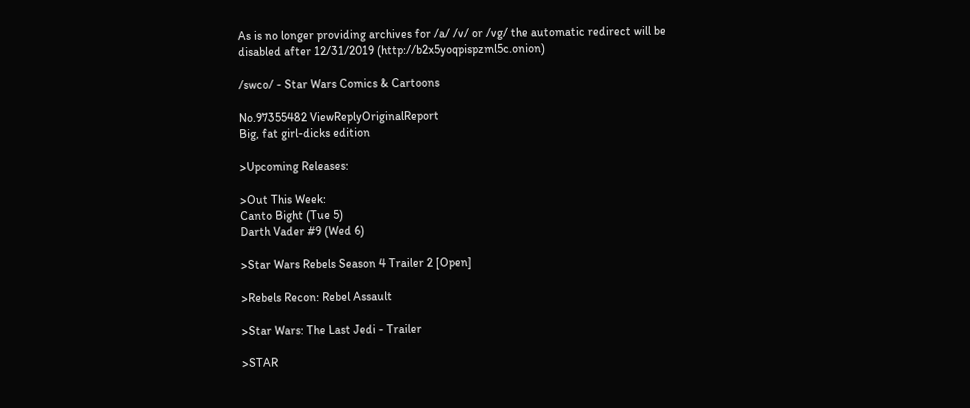As is no longer providing archives for /a/ /v/ or /vg/ the automatic redirect will be disabled after 12/31/2019 (http://b2x5yoqpispzml5c.onion)

/swco/ - Star Wars Comics & Cartoons

No.97355482 ViewReplyOriginalReport
Big, fat girl-dicks edition

>Upcoming Releases:

>Out This Week:
Canto Bight (Tue 5)
Darth Vader #9 (Wed 6)

>Star Wars Rebels Season 4 Trailer 2 [Open]

>Rebels Recon: Rebel Assault

>Star Wars: The Last Jedi - Trailer

>STAR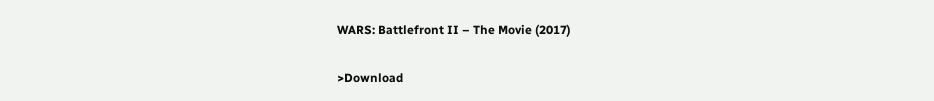WARS: Battlefront II – The Movie (2017)

>Download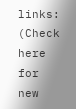links: (Check here for new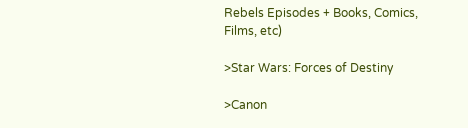Rebels Episodes + Books, Comics, Films, etc)

>Star Wars: Forces of Destiny

>Canon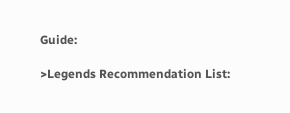Guide:

>Legends Recommendation List: